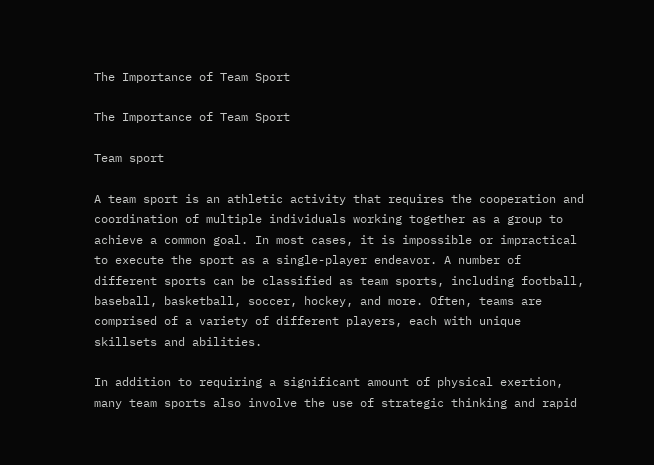The Importance of Team Sport

The Importance of Team Sport

Team sport

A team sport is an athletic activity that requires the cooperation and coordination of multiple individuals working together as a group to achieve a common goal. In most cases, it is impossible or impractical to execute the sport as a single-player endeavor. A number of different sports can be classified as team sports, including football, baseball, basketball, soccer, hockey, and more. Often, teams are comprised of a variety of different players, each with unique skillsets and abilities.

In addition to requiring a significant amount of physical exertion, many team sports also involve the use of strategic thinking and rapid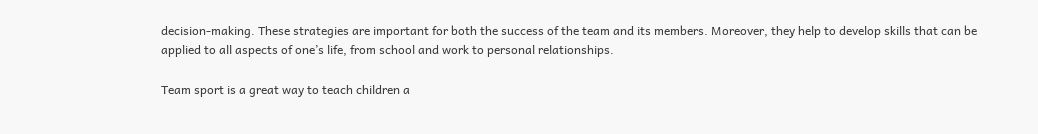decision-making. These strategies are important for both the success of the team and its members. Moreover, they help to develop skills that can be applied to all aspects of one’s life, from school and work to personal relationships.

Team sport is a great way to teach children a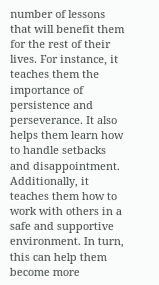number of lessons that will benefit them for the rest of their lives. For instance, it teaches them the importance of persistence and perseverance. It also helps them learn how to handle setbacks and disappointment. Additionally, it teaches them how to work with others in a safe and supportive environment. In turn, this can help them become more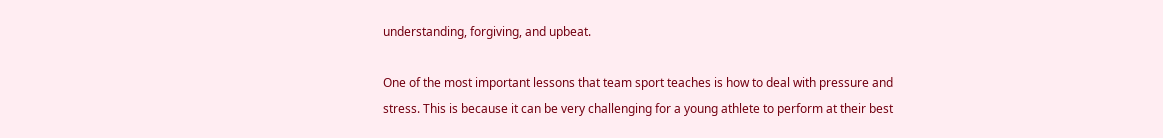understanding, forgiving, and upbeat.

One of the most important lessons that team sport teaches is how to deal with pressure and stress. This is because it can be very challenging for a young athlete to perform at their best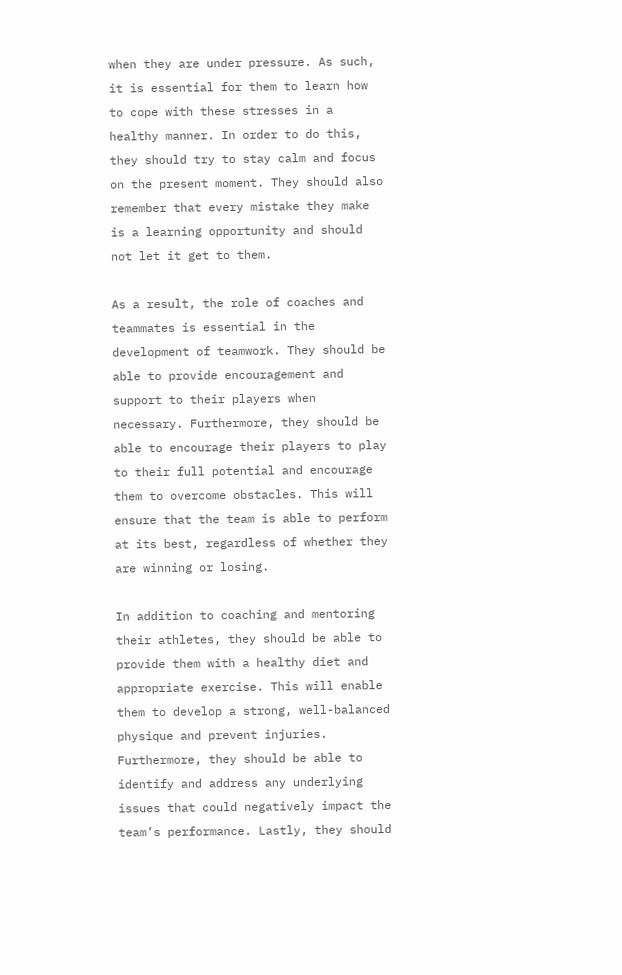when they are under pressure. As such, it is essential for them to learn how to cope with these stresses in a healthy manner. In order to do this, they should try to stay calm and focus on the present moment. They should also remember that every mistake they make is a learning opportunity and should not let it get to them.

As a result, the role of coaches and teammates is essential in the development of teamwork. They should be able to provide encouragement and support to their players when necessary. Furthermore, they should be able to encourage their players to play to their full potential and encourage them to overcome obstacles. This will ensure that the team is able to perform at its best, regardless of whether they are winning or losing.

In addition to coaching and mentoring their athletes, they should be able to provide them with a healthy diet and appropriate exercise. This will enable them to develop a strong, well-balanced physique and prevent injuries. Furthermore, they should be able to identify and address any underlying issues that could negatively impact the team’s performance. Lastly, they should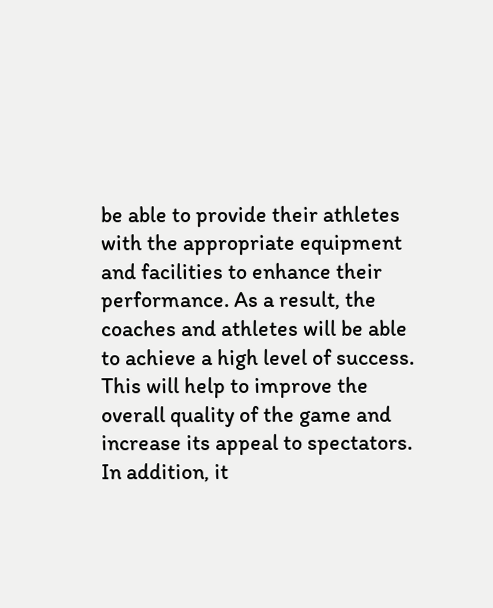be able to provide their athletes with the appropriate equipment and facilities to enhance their performance. As a result, the coaches and athletes will be able to achieve a high level of success. This will help to improve the overall quality of the game and increase its appeal to spectators. In addition, it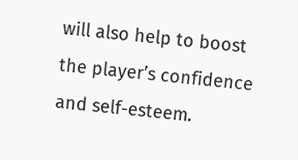will also help to boost the player’s confidence and self-esteem.